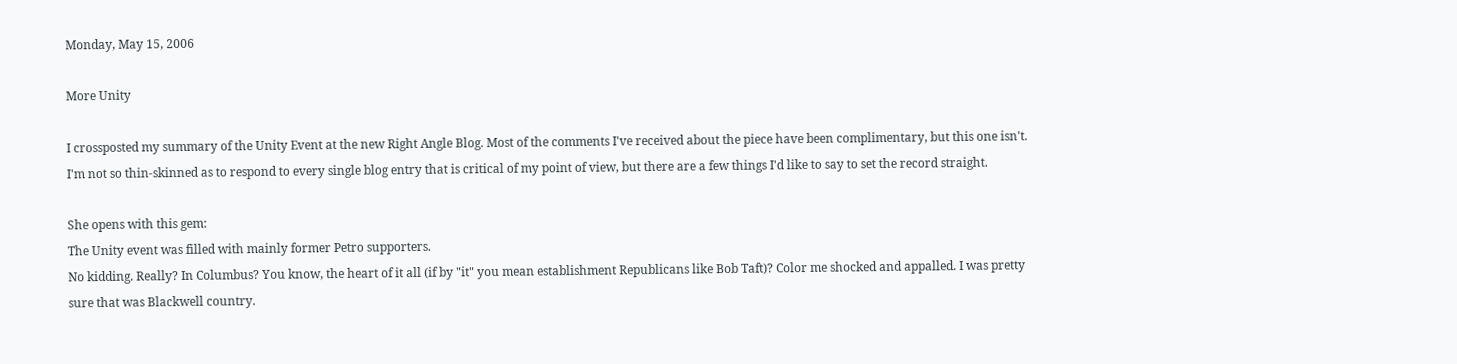Monday, May 15, 2006

More Unity

I crossposted my summary of the Unity Event at the new Right Angle Blog. Most of the comments I've received about the piece have been complimentary, but this one isn't. I'm not so thin-skinned as to respond to every single blog entry that is critical of my point of view, but there are a few things I'd like to say to set the record straight.

She opens with this gem:
The Unity event was filled with mainly former Petro supporters.
No kidding. Really? In Columbus? You know, the heart of it all (if by "it" you mean establishment Republicans like Bob Taft)? Color me shocked and appalled. I was pretty sure that was Blackwell country.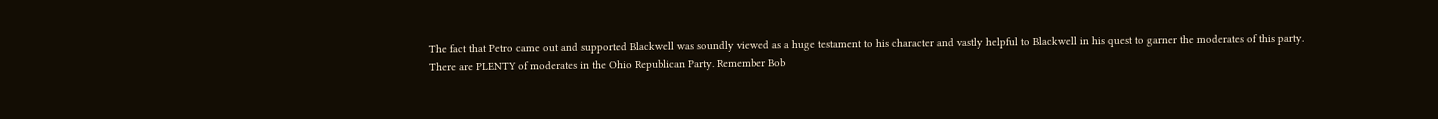The fact that Petro came out and supported Blackwell was soundly viewed as a huge testament to his character and vastly helpful to Blackwell in his quest to garner the moderates of this party.
There are PLENTY of moderates in the Ohio Republican Party. Remember Bob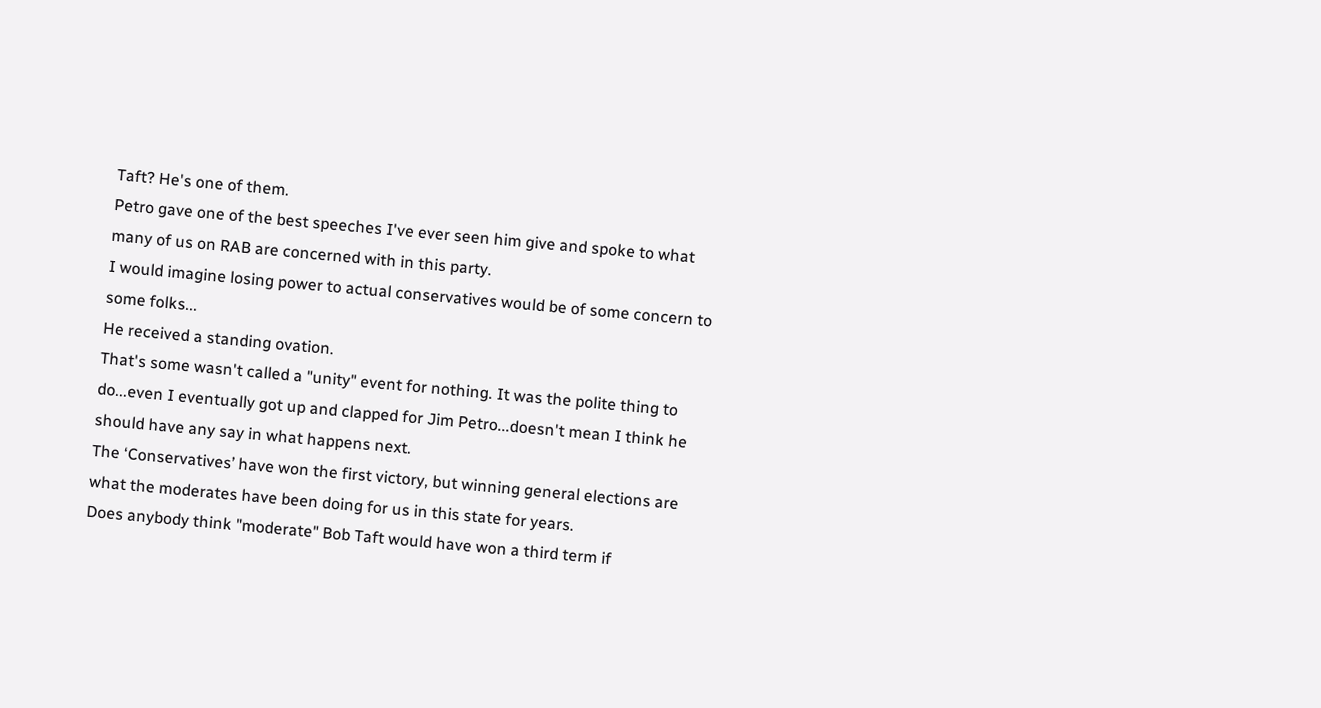Taft? He's one of them.
Petro gave one of the best speeches I've ever seen him give and spoke to what many of us on RAB are concerned with in this party.
I would imagine losing power to actual conservatives would be of some concern to some folks...
He received a standing ovation.
That's some wasn't called a "unity" event for nothing. It was the polite thing to do...even I eventually got up and clapped for Jim Petro...doesn't mean I think he should have any say in what happens next.
The ‘Conservatives’ have won the first victory, but winning general elections are what the moderates have been doing for us in this state for years.
Does anybody think "moderate" Bob Taft would have won a third term if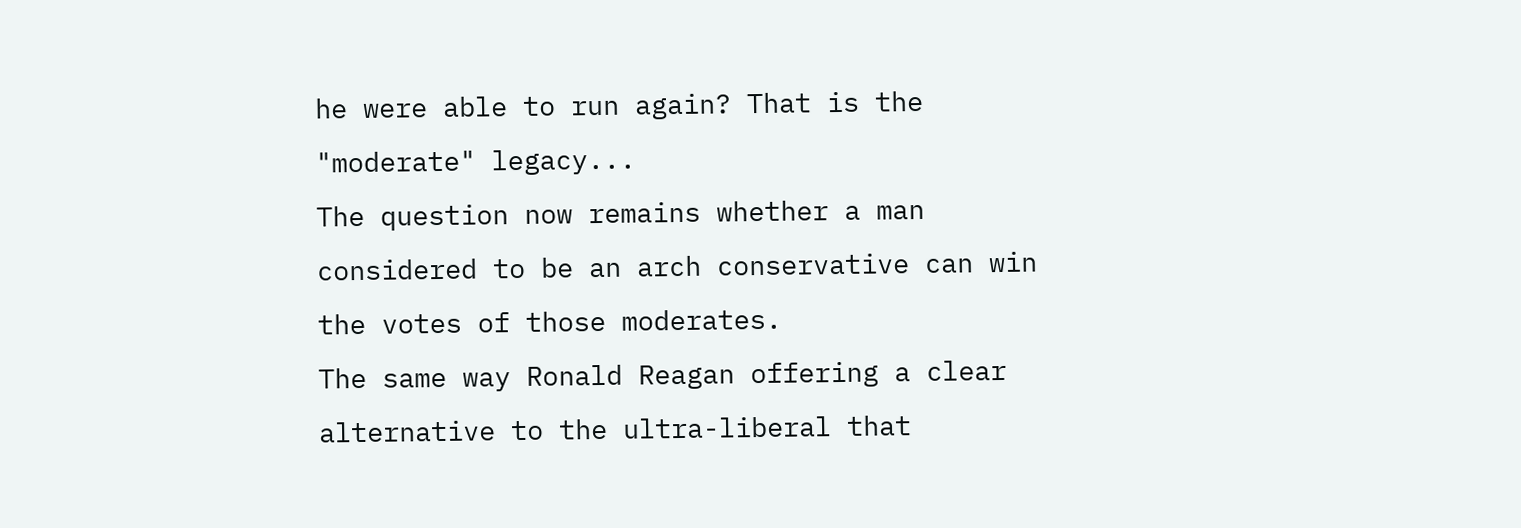he were able to run again? That is the "moderate" legacy...
The question now remains whether a man considered to be an arch conservative can win the votes of those moderates.
The same way Ronald Reagan offering a clear alternative to the ultra-liberal that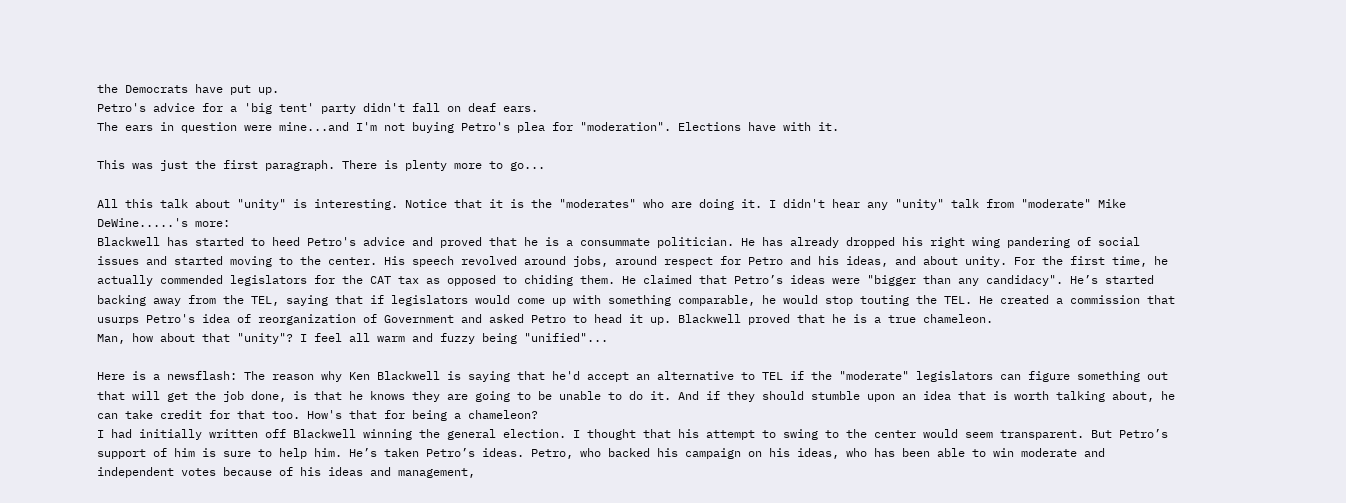the Democrats have put up.
Petro's advice for a 'big tent' party didn't fall on deaf ears.
The ears in question were mine...and I'm not buying Petro's plea for "moderation". Elections have with it.

This was just the first paragraph. There is plenty more to go...

All this talk about "unity" is interesting. Notice that it is the "moderates" who are doing it. I didn't hear any "unity" talk from "moderate" Mike DeWine.....'s more:
Blackwell has started to heed Petro's advice and proved that he is a consummate politician. He has already dropped his right wing pandering of social issues and started moving to the center. His speech revolved around jobs, around respect for Petro and his ideas, and about unity. For the first time, he actually commended legislators for the CAT tax as opposed to chiding them. He claimed that Petro’s ideas were "bigger than any candidacy". He’s started backing away from the TEL, saying that if legislators would come up with something comparable, he would stop touting the TEL. He created a commission that usurps Petro's idea of reorganization of Government and asked Petro to head it up. Blackwell proved that he is a true chameleon.
Man, how about that "unity"? I feel all warm and fuzzy being "unified"...

Here is a newsflash: The reason why Ken Blackwell is saying that he'd accept an alternative to TEL if the "moderate" legislators can figure something out that will get the job done, is that he knows they are going to be unable to do it. And if they should stumble upon an idea that is worth talking about, he can take credit for that too. How's that for being a chameleon?
I had initially written off Blackwell winning the general election. I thought that his attempt to swing to the center would seem transparent. But Petro’s support of him is sure to help him. He’s taken Petro’s ideas. Petro, who backed his campaign on his ideas, who has been able to win moderate and independent votes because of his ideas and management,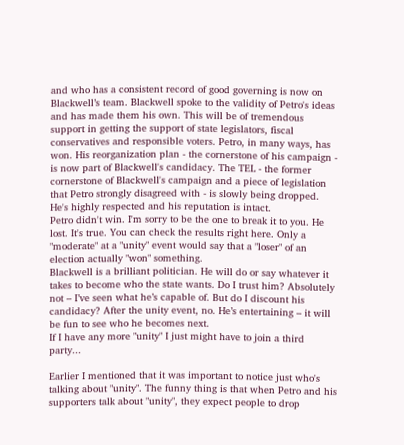and who has a consistent record of good governing is now on Blackwell’s team. Blackwell spoke to the validity of Petro's ideas and has made them his own. This will be of tremendous support in getting the support of state legislators, fiscal conservatives and responsible voters. Petro, in many ways, has won. His reorganization plan - the cornerstone of his campaign - is now part of Blackwell's candidacy. The TEL - the former cornerstone of Blackwell's campaign and a piece of legislation that Petro strongly disagreed with - is slowly being dropped. He's highly respected and his reputation is intact.
Petro didn't win. I'm sorry to be the one to break it to you. He lost. It's true. You can check the results right here. Only a "moderate" at a "unity" event would say that a "loser" of an election actually "won" something.
Blackwell is a brilliant politician. He will do or say whatever it takes to become who the state wants. Do I trust him? Absolutely not – I’ve seen what he’s capable of. But do I discount his candidacy? After the unity event, no. He’s entertaining – it will be fun to see who he becomes next.
If I have any more "unity" I just might have to join a third party...

Earlier I mentioned that it was important to notice just who's talking about "unity". The funny thing is that when Petro and his supporters talk about "unity", they expect people to drop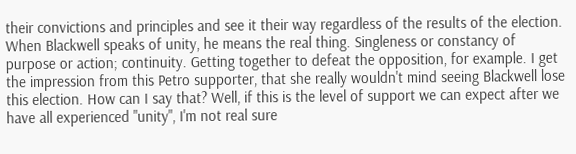their convictions and principles and see it their way regardless of the results of the election. When Blackwell speaks of unity, he means the real thing. Singleness or constancy of purpose or action; continuity. Getting together to defeat the opposition, for example. I get the impression from this Petro supporter, that she really wouldn't mind seeing Blackwell lose this election. How can I say that? Well, if this is the level of support we can expect after we have all experienced "unity", I'm not real sure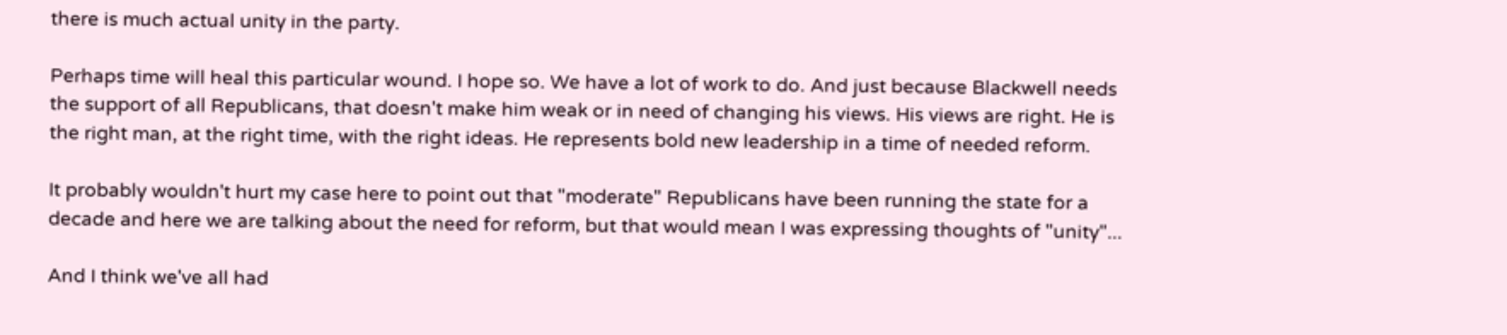there is much actual unity in the party.

Perhaps time will heal this particular wound. I hope so. We have a lot of work to do. And just because Blackwell needs the support of all Republicans, that doesn't make him weak or in need of changing his views. His views are right. He is the right man, at the right time, with the right ideas. He represents bold new leadership in a time of needed reform.

It probably wouldn't hurt my case here to point out that "moderate" Republicans have been running the state for a decade and here we are talking about the need for reform, but that would mean I was expressing thoughts of "unity"...

And I think we've all had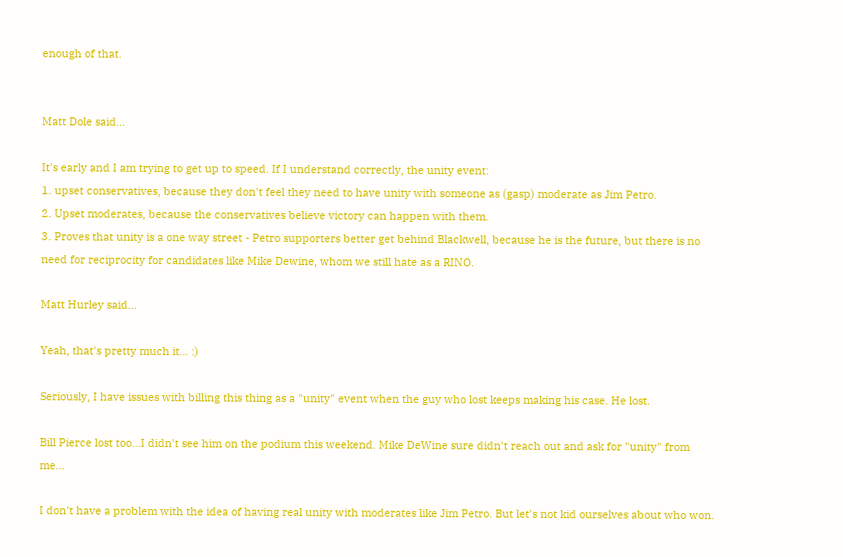enough of that.


Matt Dole said...

It's early and I am trying to get up to speed. If I understand correctly, the unity event:
1. upset conservatives, because they don't feel they need to have unity with someone as (gasp) moderate as Jim Petro.
2. Upset moderates, because the conservatives believe victory can happen with them.
3. Proves that unity is a one way street - Petro supporters better get behind Blackwell, because he is the future, but there is no need for reciprocity for candidates like Mike Dewine, whom we still hate as a RINO.

Matt Hurley said...

Yeah, that's pretty much it... :)

Seriously, I have issues with billing this thing as a "unity" event when the guy who lost keeps making his case. He lost.

Bill Pierce lost too...I didn't see him on the podium this weekend. Mike DeWine sure didn't reach out and ask for "unity" from me...

I don't have a problem with the idea of having real unity with moderates like Jim Petro. But let's not kid ourselves about who won.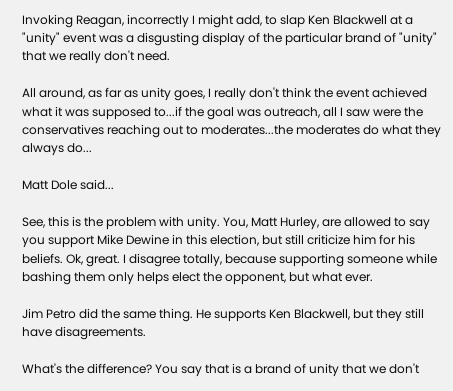Invoking Reagan, incorrectly I might add, to slap Ken Blackwell at a "unity" event was a disgusting display of the particular brand of "unity" that we really don't need.

All around, as far as unity goes, I really don't think the event achieved what it was supposed to...if the goal was outreach, all I saw were the conservatives reaching out to moderates...the moderates do what they always do...

Matt Dole said...

See, this is the problem with unity. You, Matt Hurley, are allowed to say you support Mike Dewine in this election, but still criticize him for his beliefs. Ok, great. I disagree totally, because supporting someone while bashing them only helps elect the opponent, but what ever.

Jim Petro did the same thing. He supports Ken Blackwell, but they still have disagreements.

What's the difference? You say that is a brand of unity that we don't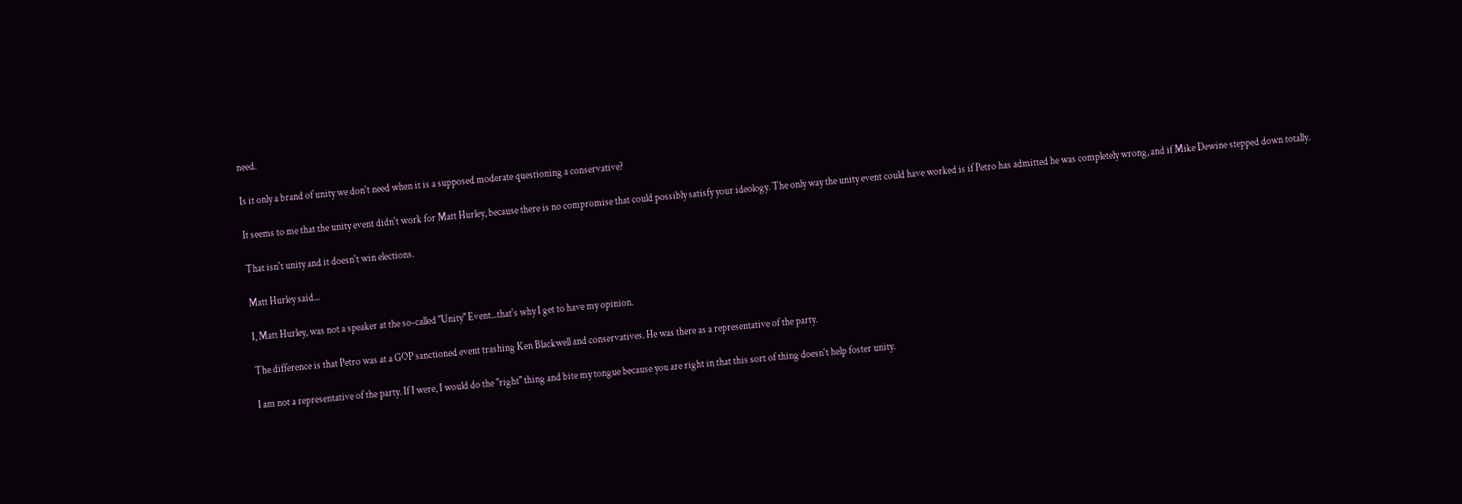need.

Is it only a brand of unity we don't need when it is a supposed moderate questioning a conservative?

It seems to me that the unity event didn't work for Matt Hurley, because there is no compromise that could possibly satisfy your ideology. The only way the unity event could have worked is if Petro has admitted he was completely wrong, and if Mike Dewine stepped down totally.

That isn't unity and it doesn't win elections.

Matt Hurley said...

I, Matt Hurley, was not a speaker at the so-called "Unity" Event...that's why I get to have my opinion.

The difference is that Petro was at a GOP sanctioned event trashing Ken Blackwell and conservatives. He was there as a representative of the party.

I am not a representative of the party. If I were, I would do the "right" thing and bite my tongue because you are right in that this sort of thing doesn't help foster unity.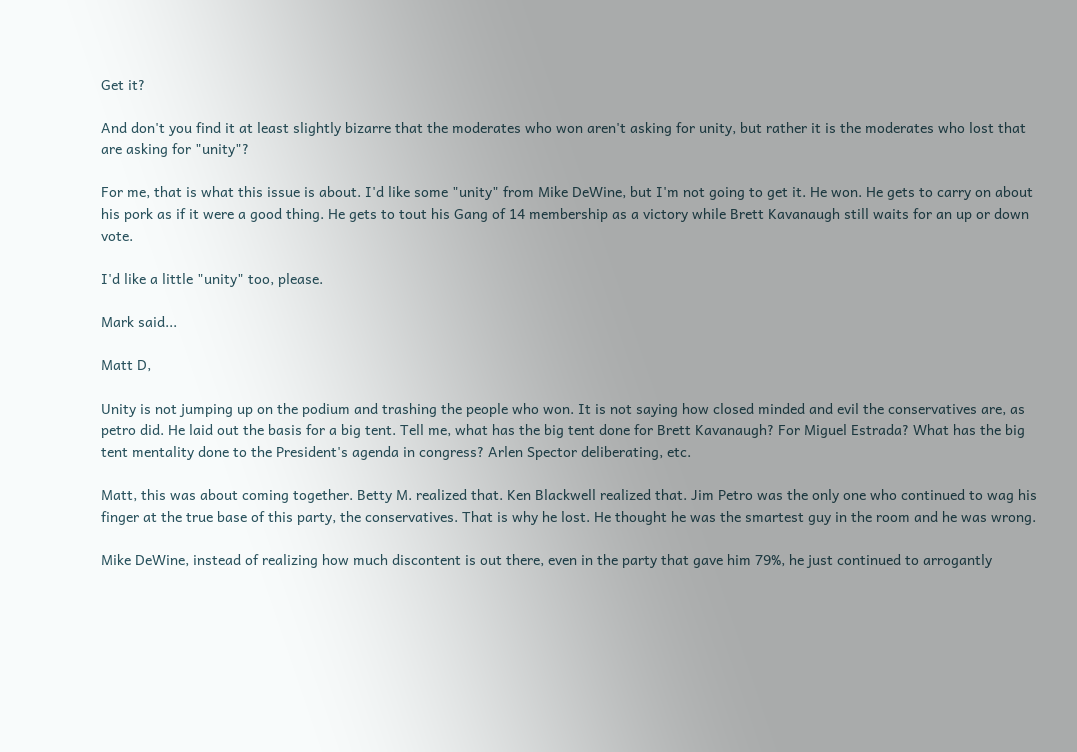Get it?

And don't you find it at least slightly bizarre that the moderates who won aren't asking for unity, but rather it is the moderates who lost that are asking for "unity"?

For me, that is what this issue is about. I'd like some "unity" from Mike DeWine, but I'm not going to get it. He won. He gets to carry on about his pork as if it were a good thing. He gets to tout his Gang of 14 membership as a victory while Brett Kavanaugh still waits for an up or down vote.

I'd like a little "unity" too, please.

Mark said...

Matt D,

Unity is not jumping up on the podium and trashing the people who won. It is not saying how closed minded and evil the conservatives are, as petro did. He laid out the basis for a big tent. Tell me, what has the big tent done for Brett Kavanaugh? For Miguel Estrada? What has the big tent mentality done to the President's agenda in congress? Arlen Spector deliberating, etc.

Matt, this was about coming together. Betty M. realized that. Ken Blackwell realized that. Jim Petro was the only one who continued to wag his finger at the true base of this party, the conservatives. That is why he lost. He thought he was the smartest guy in the room and he was wrong.

Mike DeWine, instead of realizing how much discontent is out there, even in the party that gave him 79%, he just continued to arrogantly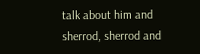talk about him and sherrod, sherrod and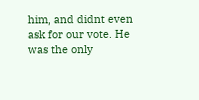him, and didnt even ask for our vote. He was the only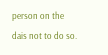person on the dais not to do so.